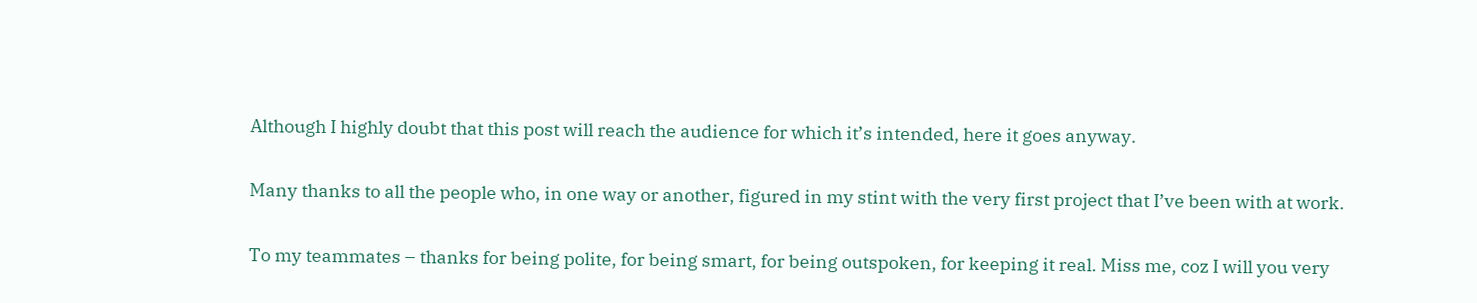Although I highly doubt that this post will reach the audience for which it’s intended, here it goes anyway.

Many thanks to all the people who, in one way or another, figured in my stint with the very first project that I’ve been with at work.

To my teammates – thanks for being polite, for being smart, for being outspoken, for keeping it real. Miss me, coz I will you very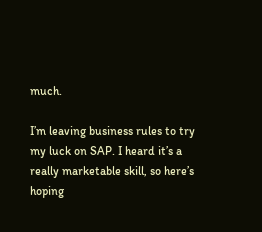much.

I’m leaving business rules to try my luck on SAP. I heard it’s a really marketable skill, so here’s hoping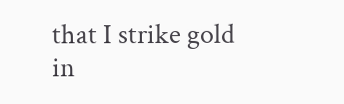that I strike gold in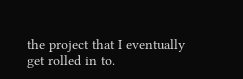the project that I eventually get rolled in to.